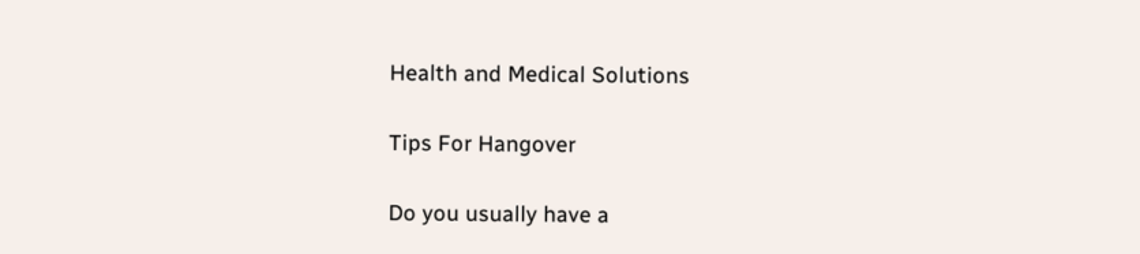Health and Medical Solutions

Tips For Hangover

Do you usually have a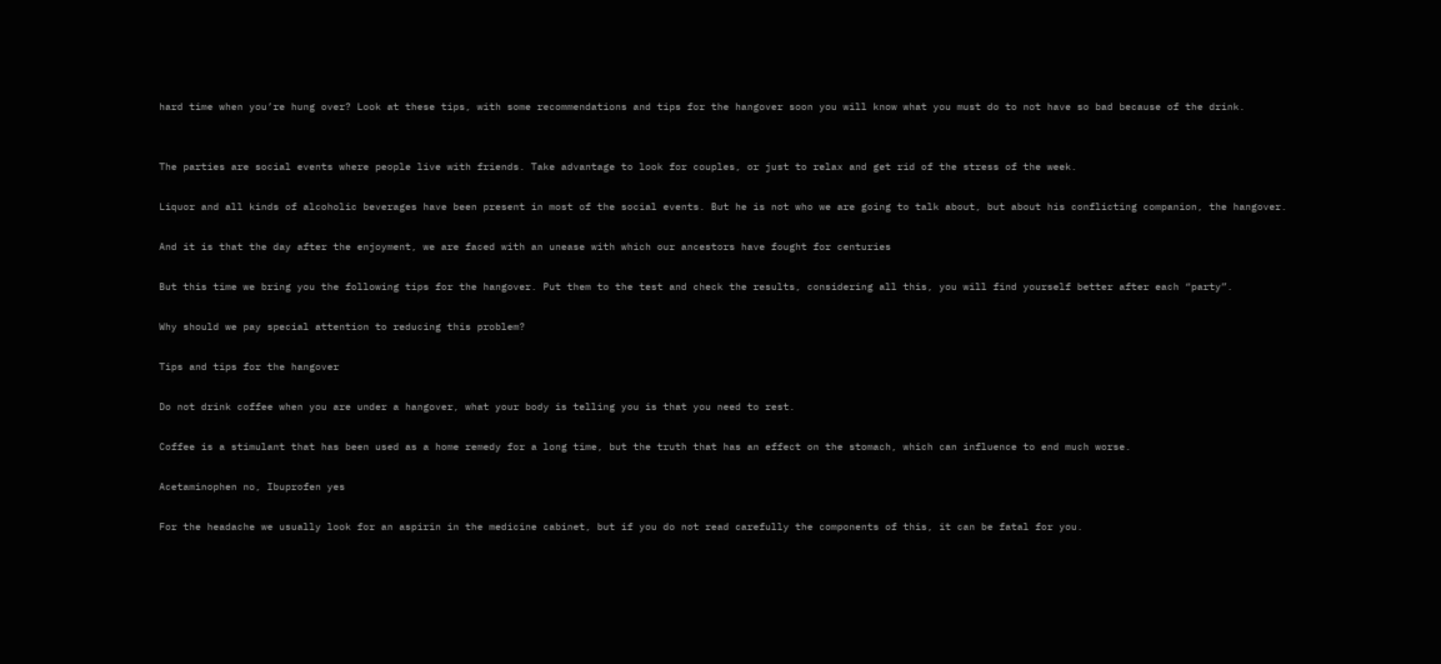hard time when you’re hung over? Look at these tips, with some recommendations and tips for the hangover soon you will know what you must do to not have so bad because of the drink.


The parties are social events where people live with friends. Take advantage to look for couples, or just to relax and get rid of the stress of the week.

Liquor and all kinds of alcoholic beverages have been present in most of the social events. But he is not who we are going to talk about, but about his conflicting companion, the hangover.

And it is that the day after the enjoyment, we are faced with an unease with which our ancestors have fought for centuries

But this time we bring you the following tips for the hangover. Put them to the test and check the results, considering all this, you will find yourself better after each “party”.

Why should we pay special attention to reducing this problem?

Tips and tips for the hangover

Do not drink coffee when you are under a hangover, what your body is telling you is that you need to rest.

Coffee is a stimulant that has been used as a home remedy for a long time, but the truth that has an effect on the stomach, which can influence to end much worse.

Acetaminophen no, Ibuprofen yes

For the headache we usually look for an aspirin in the medicine cabinet, but if you do not read carefully the components of this, it can be fatal for you.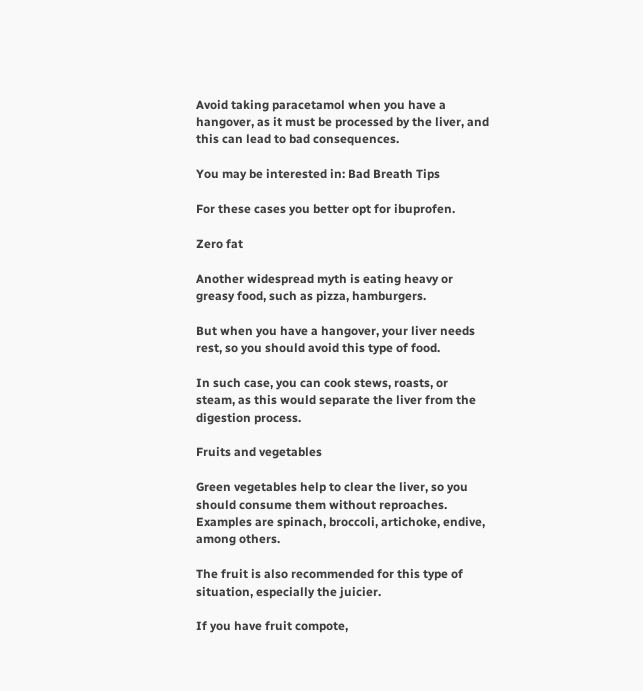Avoid taking paracetamol when you have a hangover, as it must be processed by the liver, and this can lead to bad consequences.

You may be interested in: Bad Breath Tips

For these cases you better opt for ibuprofen.

Zero fat

Another widespread myth is eating heavy or greasy food, such as pizza, hamburgers.

But when you have a hangover, your liver needs rest, so you should avoid this type of food.

In such case, you can cook stews, roasts, or steam, as this would separate the liver from the digestion process.

Fruits and vegetables

Green vegetables help to clear the liver, so you should consume them without reproaches. Examples are spinach, broccoli, artichoke, endive, among others.

The fruit is also recommended for this type of situation, especially the juicier.

If you have fruit compote,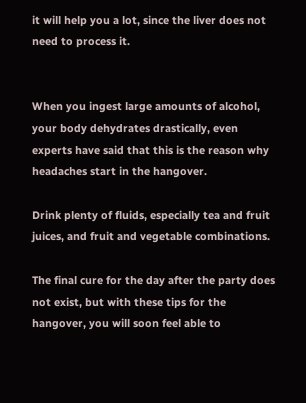it will help you a lot, since the liver does not need to process it.


When you ingest large amounts of alcohol, your body dehydrates drastically, even experts have said that this is the reason why headaches start in the hangover.

Drink plenty of fluids, especially tea and fruit juices, and fruit and vegetable combinations.

The final cure for the day after the party does not exist, but with these tips for the hangover, you will soon feel able to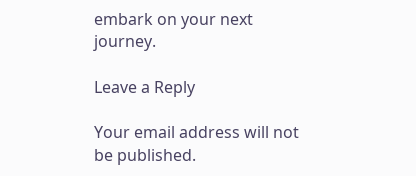embark on your next journey.

Leave a Reply

Your email address will not be published.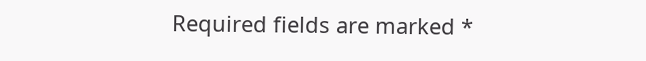Required fields are marked *